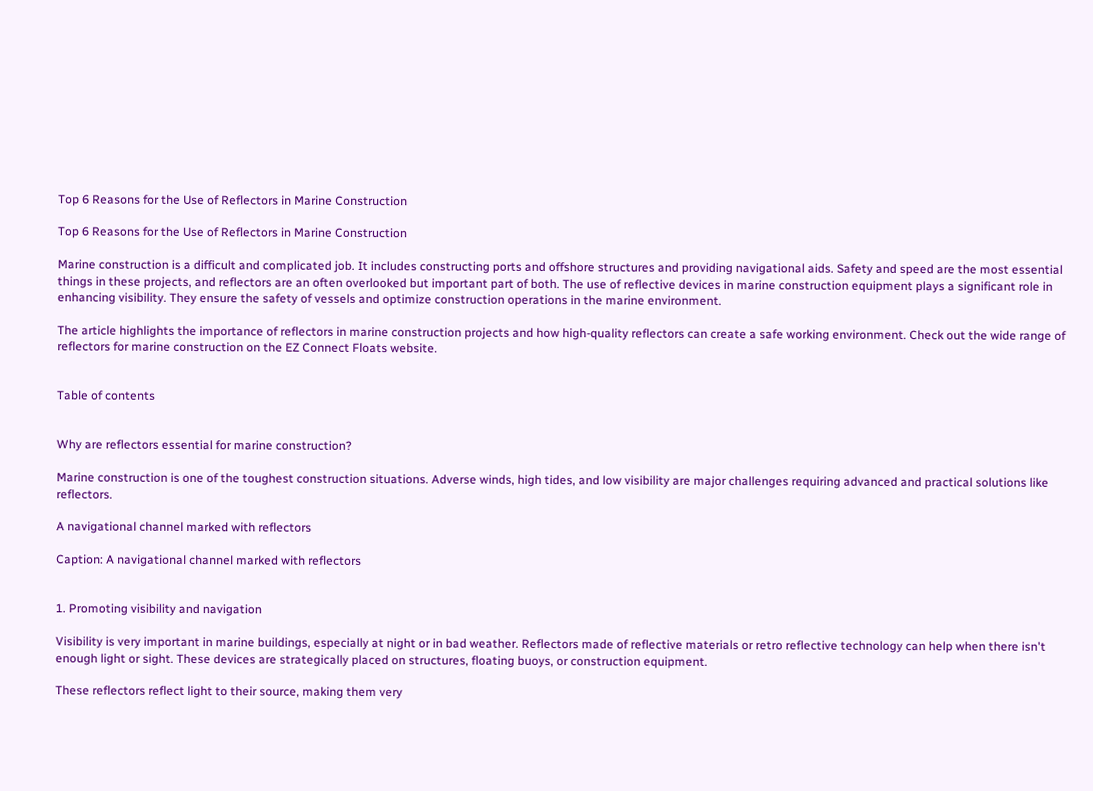Top 6 Reasons for the Use of Reflectors in Marine Construction

Top 6 Reasons for the Use of Reflectors in Marine Construction

Marine construction is a difficult and complicated job. It includes constructing ports and offshore structures and providing navigational aids. Safety and speed are the most essential things in these projects, and reflectors are an often overlooked but important part of both. The use of reflective devices in marine construction equipment plays a significant role in enhancing visibility. They ensure the safety of vessels and optimize construction operations in the marine environment.

The article highlights the importance of reflectors in marine construction projects and how high-quality reflectors can create a safe working environment. Check out the wide range of reflectors for marine construction on the EZ Connect Floats website.


Table of contents


Why are reflectors essential for marine construction?

Marine construction is one of the toughest construction situations. Adverse winds, high tides, and low visibility are major challenges requiring advanced and practical solutions like reflectors.

A navigational channel marked with reflectors

Caption: A navigational channel marked with reflectors


1. Promoting visibility and navigation

Visibility is very important in marine buildings, especially at night or in bad weather. Reflectors made of reflective materials or retro reflective technology can help when there isn't enough light or sight. These devices are strategically placed on structures, floating buoys, or construction equipment.

These reflectors reflect light to their source, making them very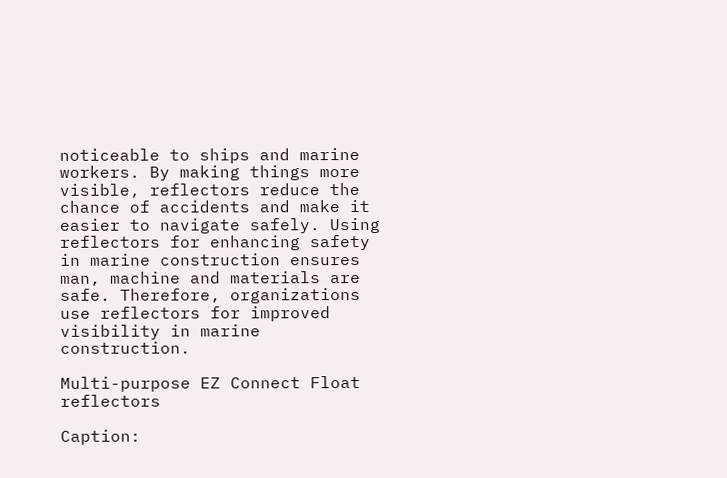noticeable to ships and marine workers. By making things more visible, reflectors reduce the chance of accidents and make it easier to navigate safely. Using reflectors for enhancing safety in marine construction ensures man, machine and materials are safe. Therefore, organizations use reflectors for improved visibility in marine construction.

Multi-purpose EZ Connect Float reflectors

Caption: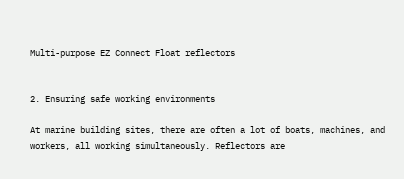Multi-purpose EZ Connect Float reflectors


2. Ensuring safe working environments

At marine building sites, there are often a lot of boats, machines, and workers, all working simultaneously. Reflectors are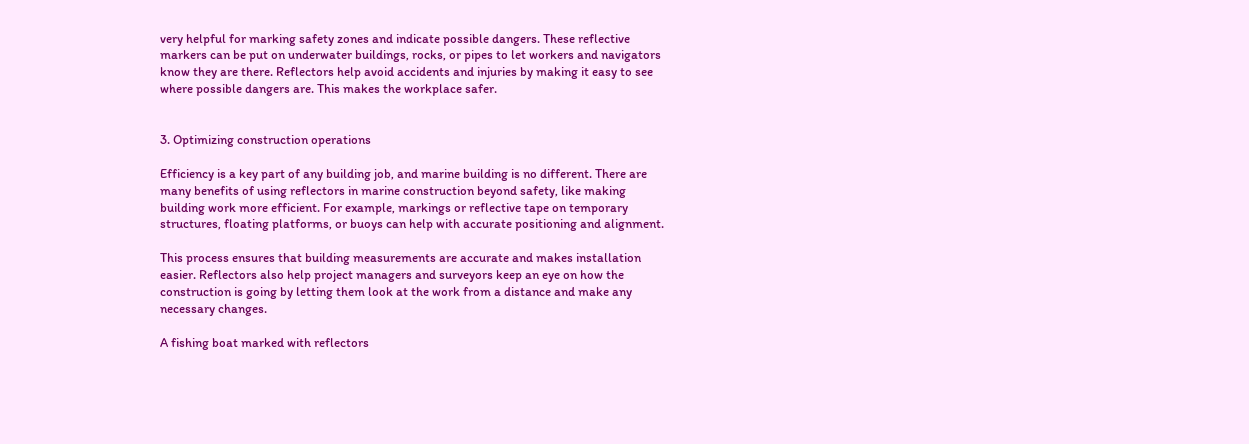very helpful for marking safety zones and indicate possible dangers. These reflective markers can be put on underwater buildings, rocks, or pipes to let workers and navigators know they are there. Reflectors help avoid accidents and injuries by making it easy to see where possible dangers are. This makes the workplace safer.


3. Optimizing construction operations

Efficiency is a key part of any building job, and marine building is no different. There are many benefits of using reflectors in marine construction beyond safety, like making building work more efficient. For example, markings or reflective tape on temporary structures, floating platforms, or buoys can help with accurate positioning and alignment.

This process ensures that building measurements are accurate and makes installation easier. Reflectors also help project managers and surveyors keep an eye on how the construction is going by letting them look at the work from a distance and make any necessary changes.

A fishing boat marked with reflectors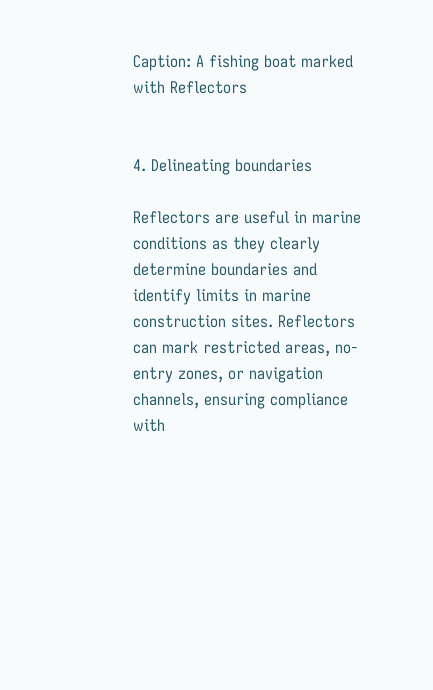Caption: A fishing boat marked with Reflectors


4. Delineating boundaries

Reflectors are useful in marine conditions as they clearly determine boundaries and identify limits in marine construction sites. Reflectors can mark restricted areas, no-entry zones, or navigation channels, ensuring compliance with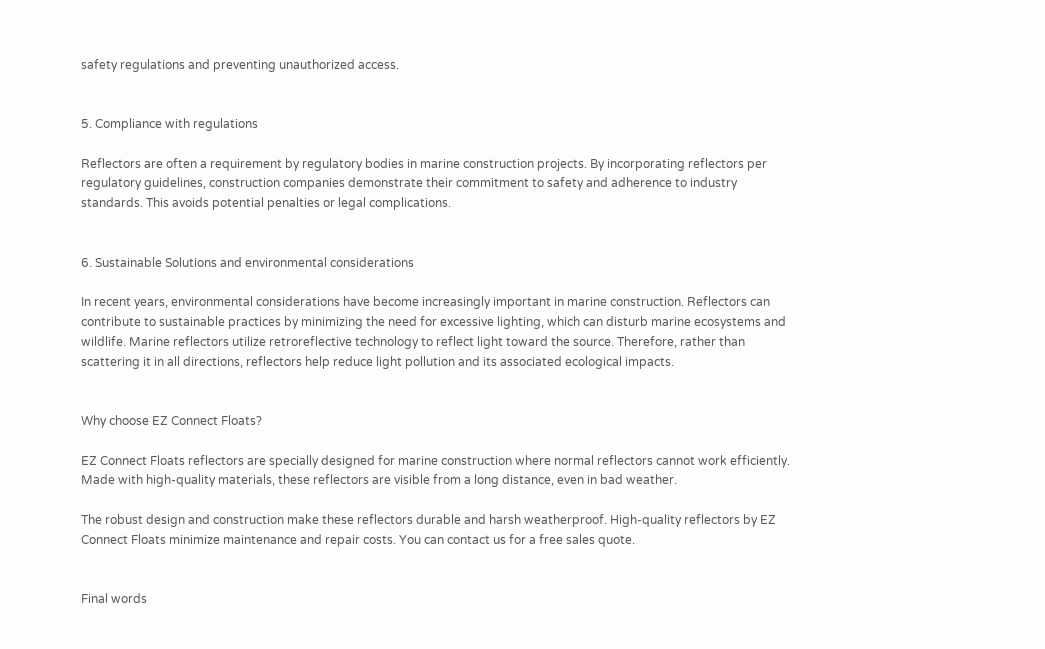safety regulations and preventing unauthorized access.


5. Compliance with regulations

Reflectors are often a requirement by regulatory bodies in marine construction projects. By incorporating reflectors per regulatory guidelines, construction companies demonstrate their commitment to safety and adherence to industry standards. This avoids potential penalties or legal complications.


6. Sustainable Solutions and environmental considerations

In recent years, environmental considerations have become increasingly important in marine construction. Reflectors can contribute to sustainable practices by minimizing the need for excessive lighting, which can disturb marine ecosystems and wildlife. Marine reflectors utilize retroreflective technology to reflect light toward the source. Therefore, rather than scattering it in all directions, reflectors help reduce light pollution and its associated ecological impacts.


Why choose EZ Connect Floats?

EZ Connect Floats reflectors are specially designed for marine construction where normal reflectors cannot work efficiently. Made with high-quality materials, these reflectors are visible from a long distance, even in bad weather.

The robust design and construction make these reflectors durable and harsh weatherproof. High-quality reflectors by EZ Connect Floats minimize maintenance and repair costs. You can contact us for a free sales quote.


Final words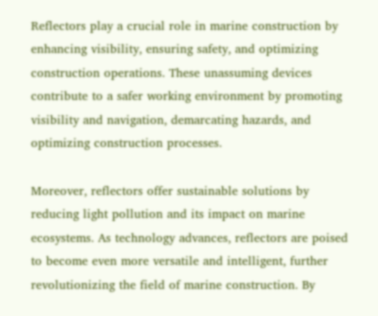Reflectors play a crucial role in marine construction by enhancing visibility, ensuring safety, and optimizing construction operations. These unassuming devices contribute to a safer working environment by promoting visibility and navigation, demarcating hazards, and optimizing construction processes.

Moreover, reflectors offer sustainable solutions by reducing light pollution and its impact on marine ecosystems. As technology advances, reflectors are poised to become even more versatile and intelligent, further revolutionizing the field of marine construction. By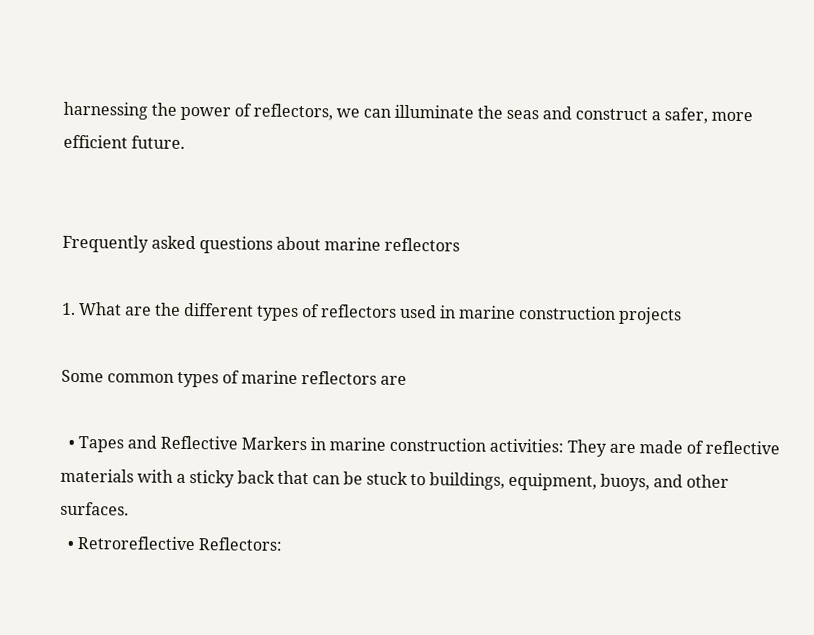harnessing the power of reflectors, we can illuminate the seas and construct a safer, more efficient future.


Frequently asked questions about marine reflectors

1. What are the different types of reflectors used in marine construction projects

Some common types of marine reflectors are

  • Tapes and Reflective Markers in marine construction activities: They are made of reflective materials with a sticky back that can be stuck to buildings, equipment, buoys, and other surfaces.
  • Retroreflective Reflectors: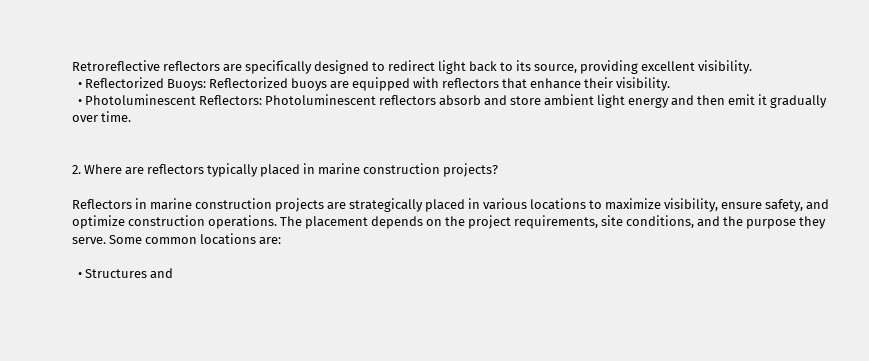Retroreflective reflectors are specifically designed to redirect light back to its source, providing excellent visibility.
  • Reflectorized Buoys: Reflectorized buoys are equipped with reflectors that enhance their visibility.
  • Photoluminescent Reflectors: Photoluminescent reflectors absorb and store ambient light energy and then emit it gradually over time.


2. Where are reflectors typically placed in marine construction projects?

Reflectors in marine construction projects are strategically placed in various locations to maximize visibility, ensure safety, and optimize construction operations. The placement depends on the project requirements, site conditions, and the purpose they serve. Some common locations are:

  • Structures and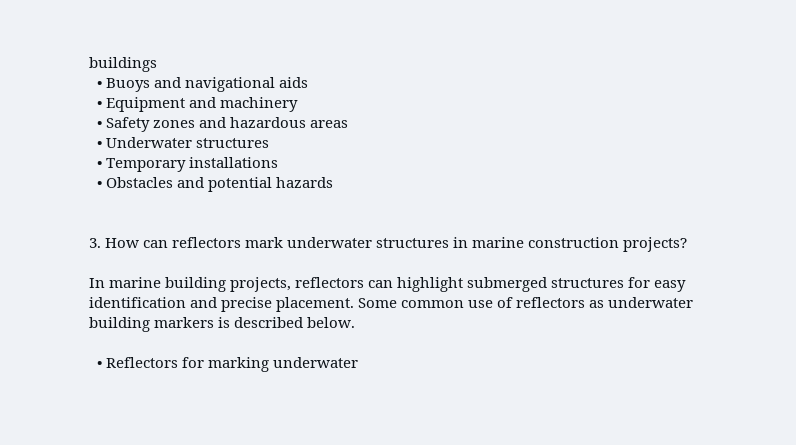buildings
  • Buoys and navigational aids
  • Equipment and machinery
  • Safety zones and hazardous areas
  • Underwater structures
  • Temporary installations
  • Obstacles and potential hazards


3. How can reflectors mark underwater structures in marine construction projects?

In marine building projects, reflectors can highlight submerged structures for easy identification and precise placement. Some common use of reflectors as underwater building markers is described below.

  • Reflectors for marking underwater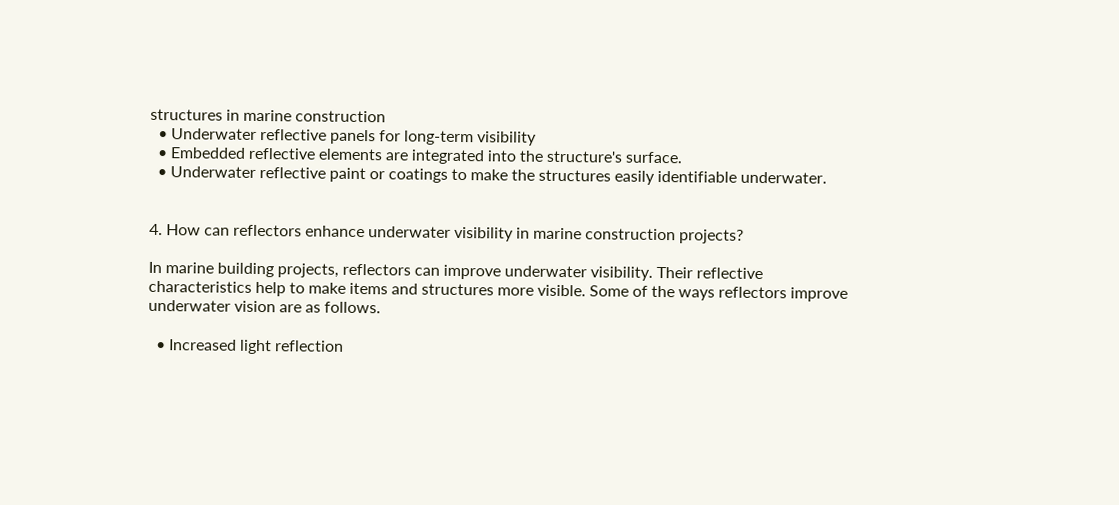structures in marine construction
  • Underwater reflective panels for long-term visibility
  • Embedded reflective elements are integrated into the structure's surface.
  • Underwater reflective paint or coatings to make the structures easily identifiable underwater.


4. How can reflectors enhance underwater visibility in marine construction projects?

In marine building projects, reflectors can improve underwater visibility. Their reflective characteristics help to make items and structures more visible. Some of the ways reflectors improve underwater vision are as follows.

  • Increased light reflection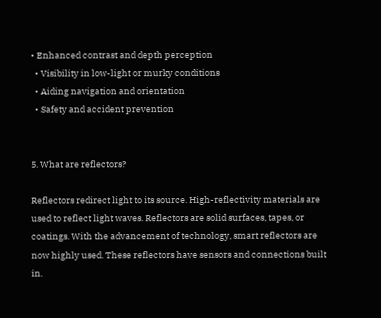• Enhanced contrast and depth perception
  • Visibility in low-light or murky conditions
  • Aiding navigation and orientation
  • Safety and accident prevention


5. What are reflectors?

Reflectors redirect light to its source. High-reflectivity materials are used to reflect light waves. Reflectors are solid surfaces, tapes, or coatings. With the advancement of technology, smart reflectors are now highly used. These reflectors have sensors and connections built in.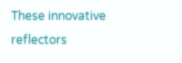These innovative reflectors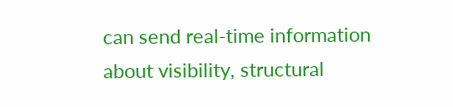can send real-time information about visibility, structural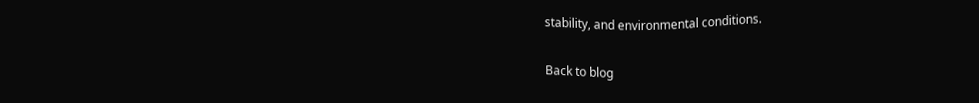stability, and environmental conditions.


Back to blog